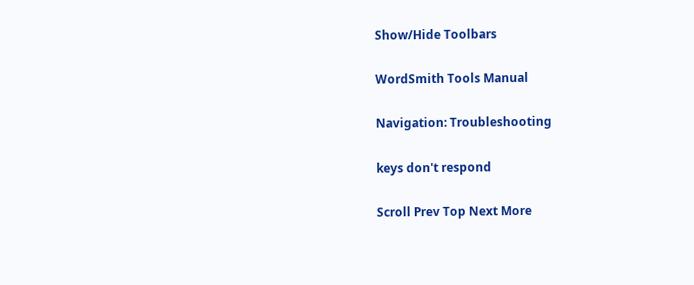Show/Hide Toolbars

WordSmith Tools Manual

Navigation: Troubleshooting

keys don't respond

Scroll Prev Top Next More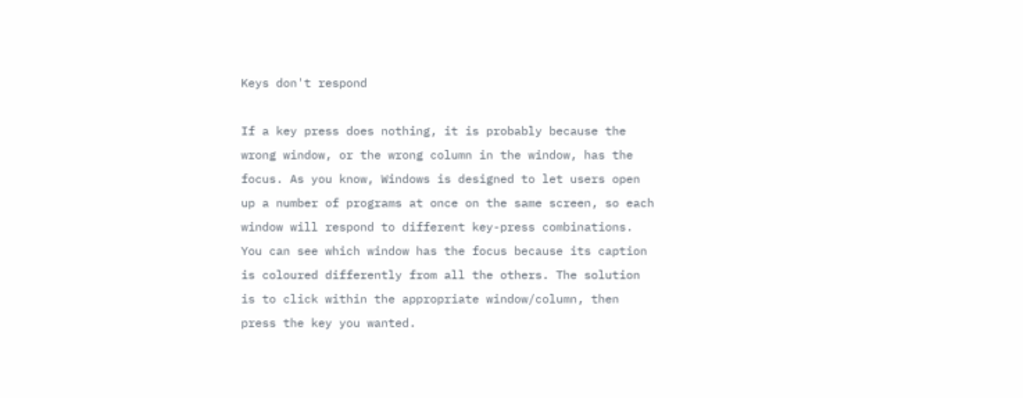Keys don't respond

If a key press does nothing, it is probably because the wrong window, or the wrong column in the window, has the focus. As you know, Windows is designed to let users open up a number of programs at once on the same screen, so each window will respond to different key-press combinations. You can see which window has the focus because its caption is coloured differently from all the others. The solution is to click within the appropriate window/column, then press the key you wanted.